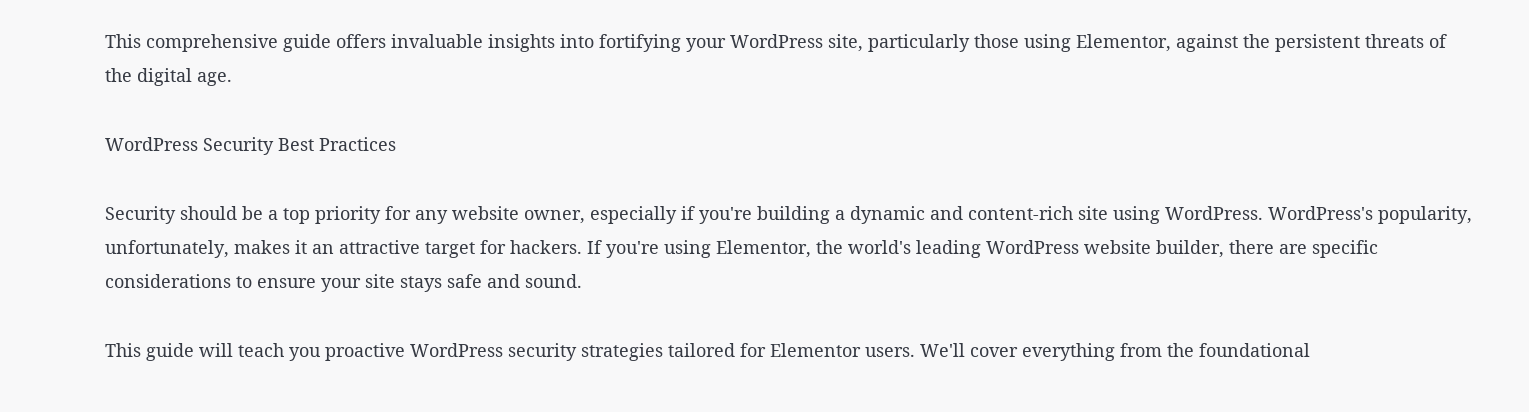This comprehensive guide offers invaluable insights into fortifying your WordPress site, particularly those using Elementor, against the persistent threats of the digital age.

WordPress Security Best Practices

Security should be a top priority for any website owner, especially if you're building a dynamic and content-rich site using WordPress. WordPress's popularity, unfortunately, makes it an attractive target for hackers. If you're using Elementor, the world's leading WordPress website builder, there are specific considerations to ensure your site stays safe and sound.

This guide will teach you proactive WordPress security strategies tailored for Elementor users. We'll cover everything from the foundational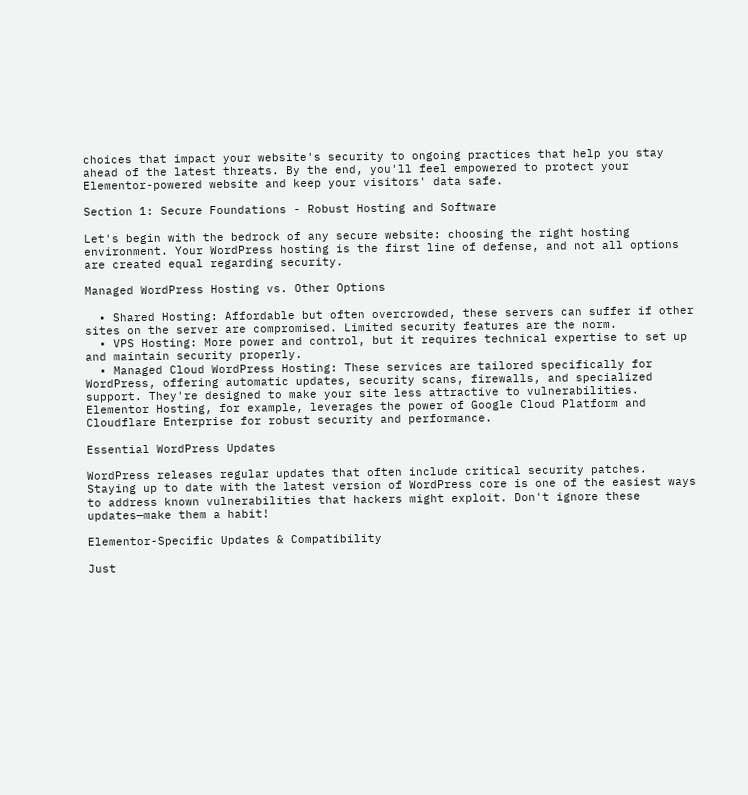choices that impact your website's security to ongoing practices that help you stay ahead of the latest threats. By the end, you'll feel empowered to protect your Elementor-powered website and keep your visitors' data safe.

Section 1: Secure Foundations - Robust Hosting and Software

Let's begin with the bedrock of any secure website: choosing the right hosting environment. Your WordPress hosting is the first line of defense, and not all options are created equal regarding security.

Managed WordPress Hosting vs. Other Options

  • Shared Hosting: Affordable but often overcrowded, these servers can suffer if other sites on the server are compromised. Limited security features are the norm.
  • VPS Hosting: More power and control, but it requires technical expertise to set up and maintain security properly.
  • Managed Cloud WordPress Hosting: These services are tailored specifically for WordPress, offering automatic updates, security scans, firewalls, and specialized support. They're designed to make your site less attractive to vulnerabilities. Elementor Hosting, for example, leverages the power of Google Cloud Platform and Cloudflare Enterprise for robust security and performance.

Essential WordPress Updates

WordPress releases regular updates that often include critical security patches. Staying up to date with the latest version of WordPress core is one of the easiest ways to address known vulnerabilities that hackers might exploit. Don't ignore these updates—make them a habit!

Elementor-Specific Updates & Compatibility

Just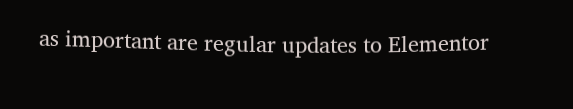as important are regular updates to Elementor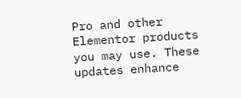Pro and other Elementor products you may use. These updates enhance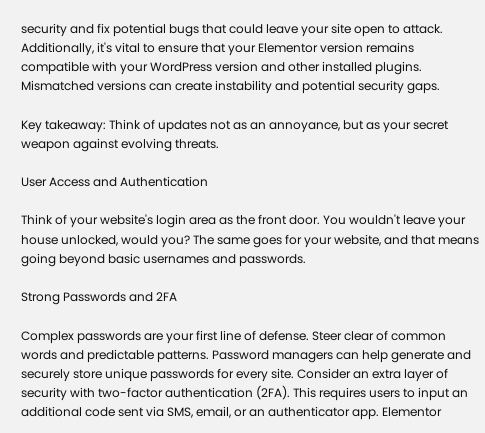security and fix potential bugs that could leave your site open to attack. Additionally, it's vital to ensure that your Elementor version remains compatible with your WordPress version and other installed plugins. Mismatched versions can create instability and potential security gaps.

Key takeaway: Think of updates not as an annoyance, but as your secret weapon against evolving threats.

User Access and Authentication

Think of your website's login area as the front door. You wouldn't leave your house unlocked, would you? The same goes for your website, and that means going beyond basic usernames and passwords.

Strong Passwords and 2FA

Complex passwords are your first line of defense. Steer clear of common words and predictable patterns. Password managers can help generate and securely store unique passwords for every site. Consider an extra layer of security with two-factor authentication (2FA). This requires users to input an additional code sent via SMS, email, or an authenticator app. Elementor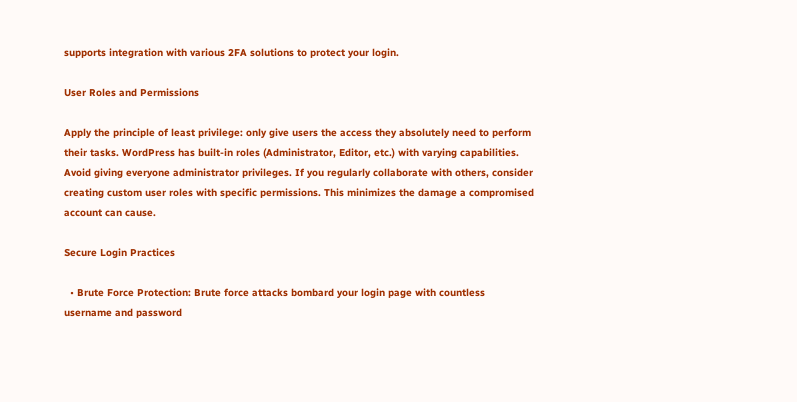supports integration with various 2FA solutions to protect your login.

User Roles and Permissions

Apply the principle of least privilege: only give users the access they absolutely need to perform their tasks. WordPress has built-in roles (Administrator, Editor, etc.) with varying capabilities. Avoid giving everyone administrator privileges. If you regularly collaborate with others, consider creating custom user roles with specific permissions. This minimizes the damage a compromised account can cause.

Secure Login Practices

  • Brute Force Protection: Brute force attacks bombard your login page with countless username and password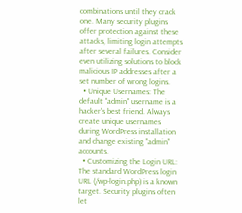combinations until they crack one. Many security plugins offer protection against these attacks, limiting login attempts after several failures. Consider even utilizing solutions to block malicious IP addresses after a set number of wrong logins.
  • Unique Usernames: The default "admin" username is a hacker's best friend. Always create unique usernames during WordPress installation and change existing "admin" accounts.
  • Customizing the Login URL: The standard WordPress login URL (/wp-login.php) is a known target. Security plugins often let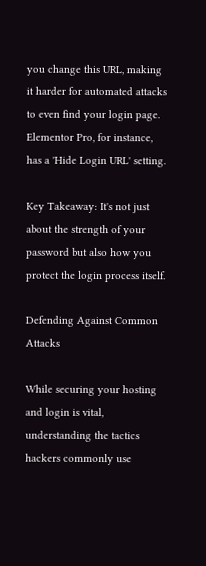you change this URL, making it harder for automated attacks to even find your login page. Elementor Pro, for instance, has a 'Hide Login URL' setting.

Key Takeaway: It's not just about the strength of your password but also how you protect the login process itself.

Defending Against Common Attacks

While securing your hosting and login is vital, understanding the tactics hackers commonly use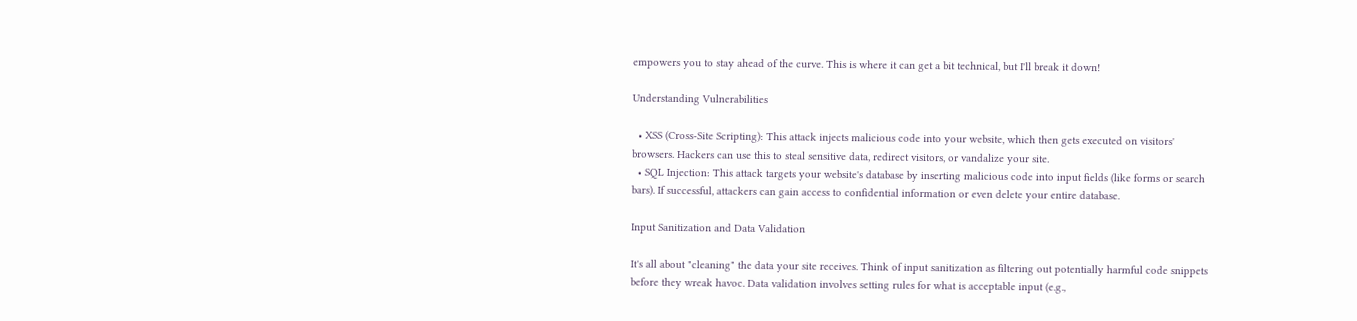empowers you to stay ahead of the curve. This is where it can get a bit technical, but I'll break it down!

Understanding Vulnerabilities

  • XSS (Cross-Site Scripting): This attack injects malicious code into your website, which then gets executed on visitors' browsers. Hackers can use this to steal sensitive data, redirect visitors, or vandalize your site.
  • SQL Injection: This attack targets your website's database by inserting malicious code into input fields (like forms or search bars). If successful, attackers can gain access to confidential information or even delete your entire database.

Input Sanitization and Data Validation

It's all about "cleaning" the data your site receives. Think of input sanitization as filtering out potentially harmful code snippets before they wreak havoc. Data validation involves setting rules for what is acceptable input (e.g.,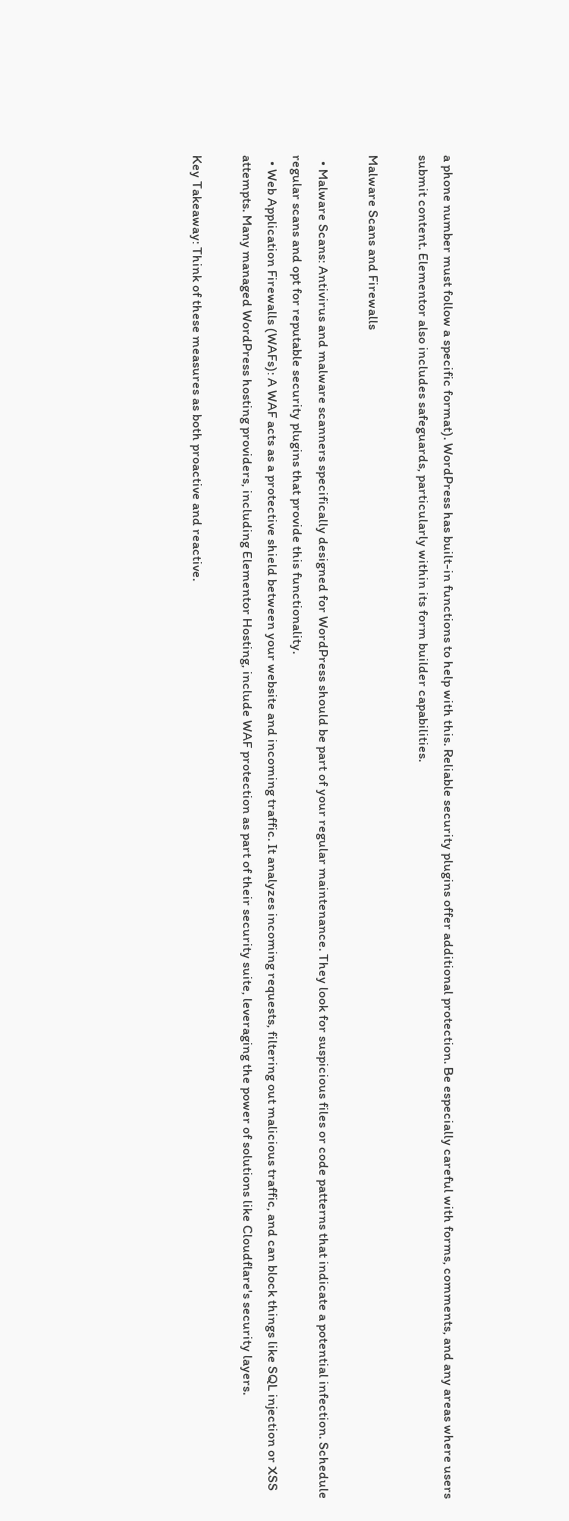a phone number must follow a specific format). WordPress has built-in functions to help with this. Reliable security plugins offer additional protection. Be especially careful with forms, comments, and any areas where users submit content. Elementor also includes safeguards, particularly within its form builder capabilities.

Malware Scans and Firewalls

  • Malware Scans: Antivirus and malware scanners specifically designed for WordPress should be part of your regular maintenance. They look for suspicious files or code patterns that indicate a potential infection. Schedule regular scans and opt for reputable security plugins that provide this functionality.
  • Web Application Firewalls (WAFs): A WAF acts as a protective shield between your website and incoming traffic. It analyzes incoming requests, filtering out malicious traffic, and can block things like SQL injection or XSS attempts. Many managed WordPress hosting providers, including Elementor Hosting, include WAF protection as part of their security suite, leveraging the power of solutions like Cloudflare's security layers.

Key Takeaway: Think of these measures as both proactive and reactive.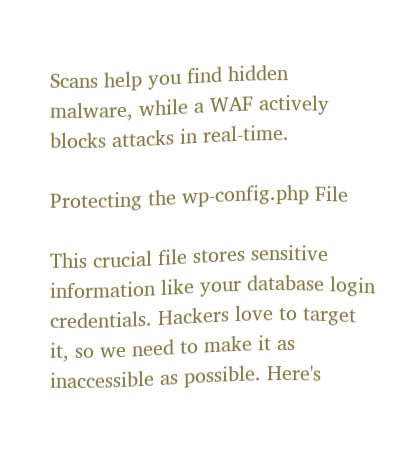Scans help you find hidden malware, while a WAF actively blocks attacks in real-time.

Protecting the wp-config.php File

This crucial file stores sensitive information like your database login credentials. Hackers love to target it, so we need to make it as inaccessible as possible. Here's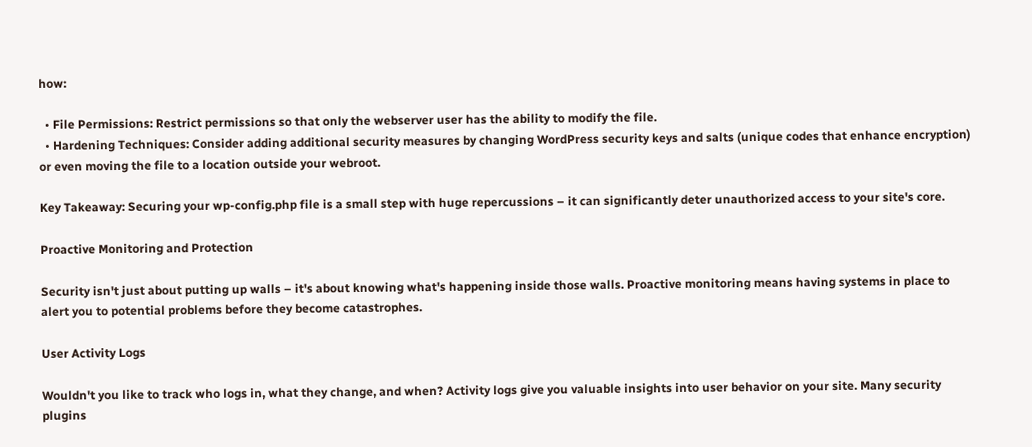how:

  • File Permissions: Restrict permissions so that only the webserver user has the ability to modify the file.
  • Hardening Techniques: Consider adding additional security measures by changing WordPress security keys and salts (unique codes that enhance encryption) or even moving the file to a location outside your webroot.

Key Takeaway: Securing your wp-config.php file is a small step with huge repercussions – it can significantly deter unauthorized access to your site's core.

Proactive Monitoring and Protection

Security isn't just about putting up walls – it's about knowing what's happening inside those walls. Proactive monitoring means having systems in place to alert you to potential problems before they become catastrophes.

User Activity Logs

Wouldn't you like to track who logs in, what they change, and when? Activity logs give you valuable insights into user behavior on your site. Many security plugins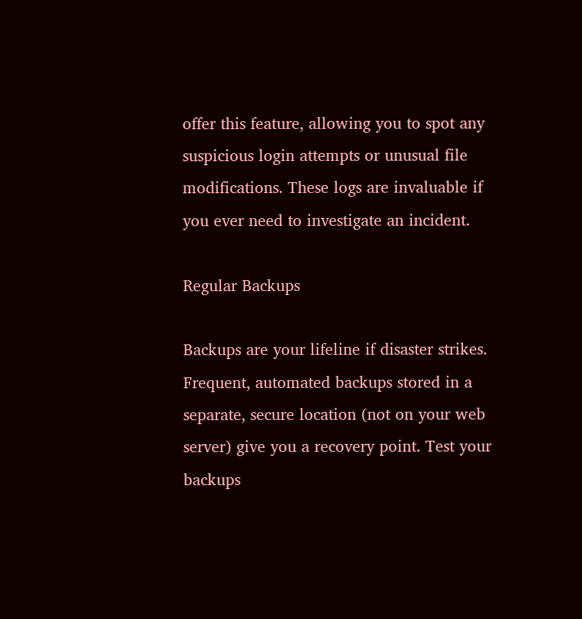offer this feature, allowing you to spot any suspicious login attempts or unusual file modifications. These logs are invaluable if you ever need to investigate an incident.

Regular Backups

Backups are your lifeline if disaster strikes. Frequent, automated backups stored in a separate, secure location (not on your web server) give you a recovery point. Test your backups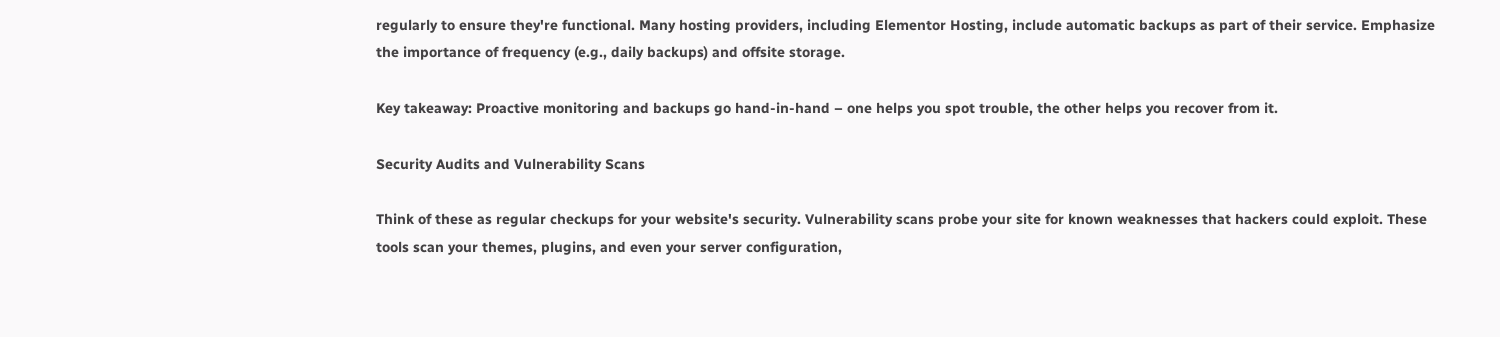regularly to ensure they're functional. Many hosting providers, including Elementor Hosting, include automatic backups as part of their service. Emphasize the importance of frequency (e.g., daily backups) and offsite storage.

Key takeaway: Proactive monitoring and backups go hand-in-hand – one helps you spot trouble, the other helps you recover from it.

Security Audits and Vulnerability Scans

Think of these as regular checkups for your website's security. Vulnerability scans probe your site for known weaknesses that hackers could exploit. These tools scan your themes, plugins, and even your server configuration,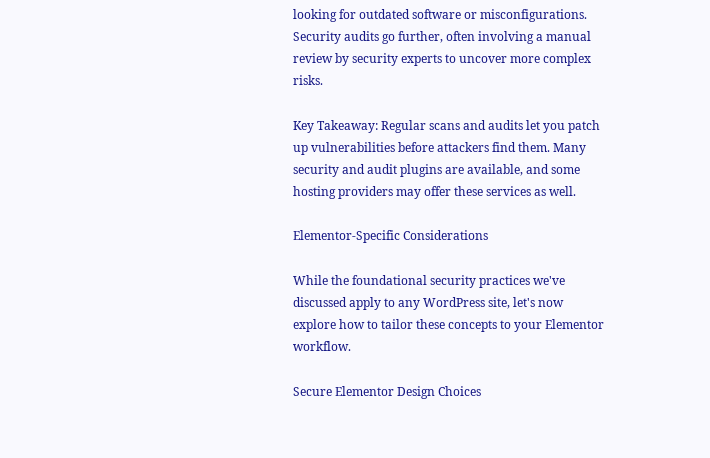looking for outdated software or misconfigurations. Security audits go further, often involving a manual review by security experts to uncover more complex risks.

Key Takeaway: Regular scans and audits let you patch up vulnerabilities before attackers find them. Many security and audit plugins are available, and some hosting providers may offer these services as well.

Elementor-Specific Considerations

While the foundational security practices we've discussed apply to any WordPress site, let's now explore how to tailor these concepts to your Elementor workflow.

Secure Elementor Design Choices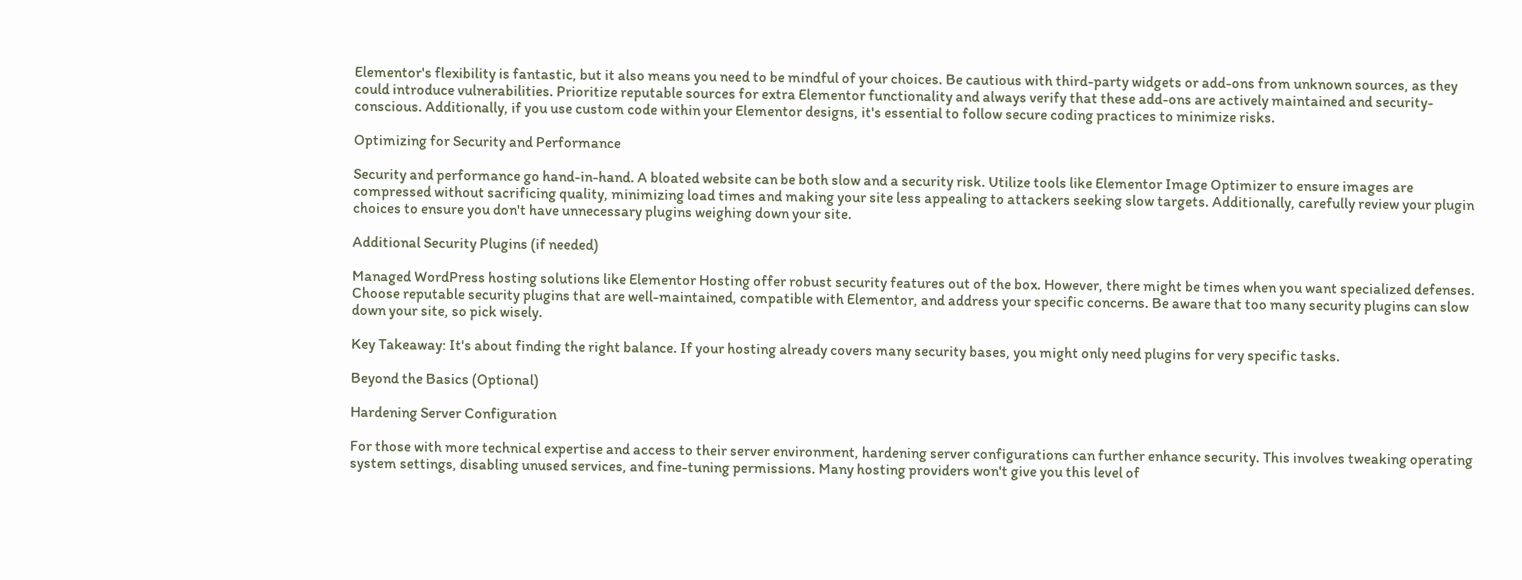Elementor's flexibility is fantastic, but it also means you need to be mindful of your choices. Be cautious with third-party widgets or add-ons from unknown sources, as they could introduce vulnerabilities. Prioritize reputable sources for extra Elementor functionality and always verify that these add-ons are actively maintained and security-conscious. Additionally, if you use custom code within your Elementor designs, it's essential to follow secure coding practices to minimize risks.

Optimizing for Security and Performance

Security and performance go hand-in-hand. A bloated website can be both slow and a security risk. Utilize tools like Elementor Image Optimizer to ensure images are compressed without sacrificing quality, minimizing load times and making your site less appealing to attackers seeking slow targets. Additionally, carefully review your plugin choices to ensure you don't have unnecessary plugins weighing down your site.

Additional Security Plugins (if needed)

Managed WordPress hosting solutions like Elementor Hosting offer robust security features out of the box. However, there might be times when you want specialized defenses. Choose reputable security plugins that are well-maintained, compatible with Elementor, and address your specific concerns. Be aware that too many security plugins can slow down your site, so pick wisely.

Key Takeaway: It's about finding the right balance. If your hosting already covers many security bases, you might only need plugins for very specific tasks.

Beyond the Basics (Optional)

Hardening Server Configuration

For those with more technical expertise and access to their server environment, hardening server configurations can further enhance security. This involves tweaking operating system settings, disabling unused services, and fine-tuning permissions. Many hosting providers won't give you this level of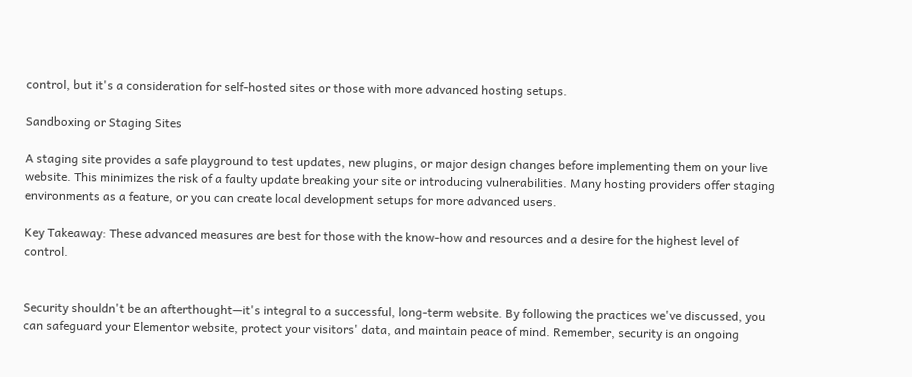control, but it's a consideration for self-hosted sites or those with more advanced hosting setups.

Sandboxing or Staging Sites

A staging site provides a safe playground to test updates, new plugins, or major design changes before implementing them on your live website. This minimizes the risk of a faulty update breaking your site or introducing vulnerabilities. Many hosting providers offer staging environments as a feature, or you can create local development setups for more advanced users.

Key Takeaway: These advanced measures are best for those with the know-how and resources and a desire for the highest level of control.


Security shouldn't be an afterthought—it's integral to a successful, long-term website. By following the practices we've discussed, you can safeguard your Elementor website, protect your visitors' data, and maintain peace of mind. Remember, security is an ongoing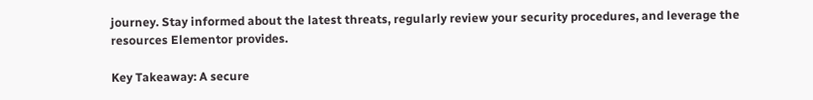journey. Stay informed about the latest threats, regularly review your security procedures, and leverage the resources Elementor provides.

Key Takeaway: A secure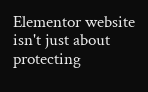Elementor website isn't just about protecting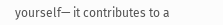yourself— it contributes to a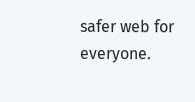safer web for everyone.